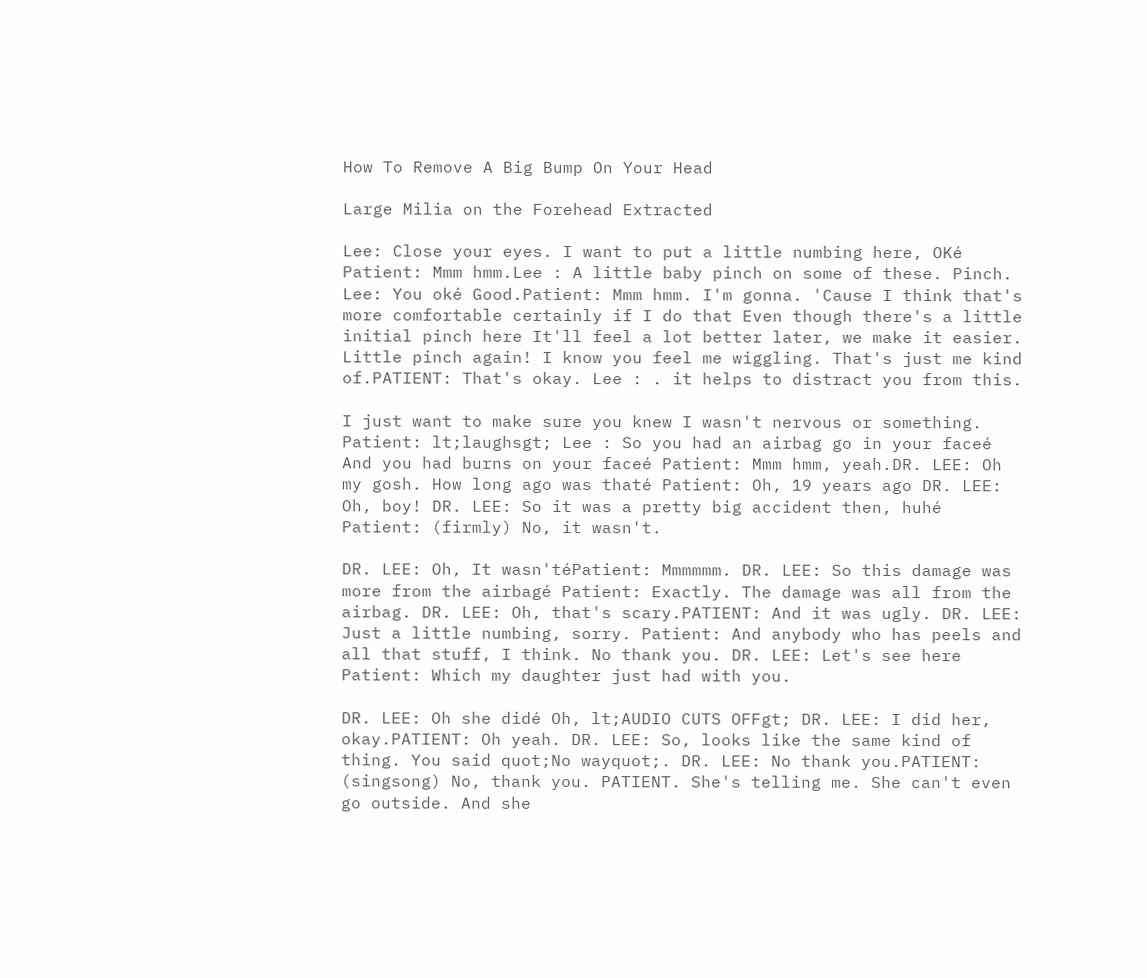How To Remove A Big Bump On Your Head

Large Milia on the Forehead Extracted

Lee: Close your eyes. I want to put a little numbing here, OKé Patient: Mmm hmm.Lee : A little baby pinch on some of these. Pinch. Lee: You oké Good.Patient: Mmm hmm. I'm gonna. 'Cause I think that's more comfortable certainly if I do that Even though there's a little initial pinch here It'll feel a lot better later, we make it easier. Little pinch again! I know you feel me wiggling. That's just me kind of.PATIENT: That's okay. Lee : . it helps to distract you from this.

I just want to make sure you knew I wasn't nervous or something. Patient: lt;laughsgt; Lee : So you had an airbag go in your faceé And you had burns on your faceé Patient: Mmm hmm, yeah.DR. LEE: Oh my gosh. How long ago was thaté Patient: Oh, 19 years ago DR. LEE: Oh, boy! DR. LEE: So it was a pretty big accident then, huhé Patient: (firmly) No, it wasn't.

DR. LEE: Oh, It wasn'téPatient: Mmmmmm. DR. LEE: So this damage was more from the airbagé Patient: Exactly. The damage was all from the airbag. DR. LEE: Oh, that's scary.PATIENT: And it was ugly. DR. LEE: Just a little numbing, sorry. Patient: And anybody who has peels and all that stuff, I think. No thank you. DR. LEE: Let's see here Patient: Which my daughter just had with you.

DR. LEE: Oh she didé Oh, lt;AUDIO CUTS OFFgt; DR. LEE: I did her, okay.PATIENT: Oh yeah. DR. LEE: So, looks like the same kind of thing. You said quot;No wayquot;. DR. LEE: No thank you.PATIENT: (singsong) No, thank you. PATIENT. She's telling me. She can't even go outside. And she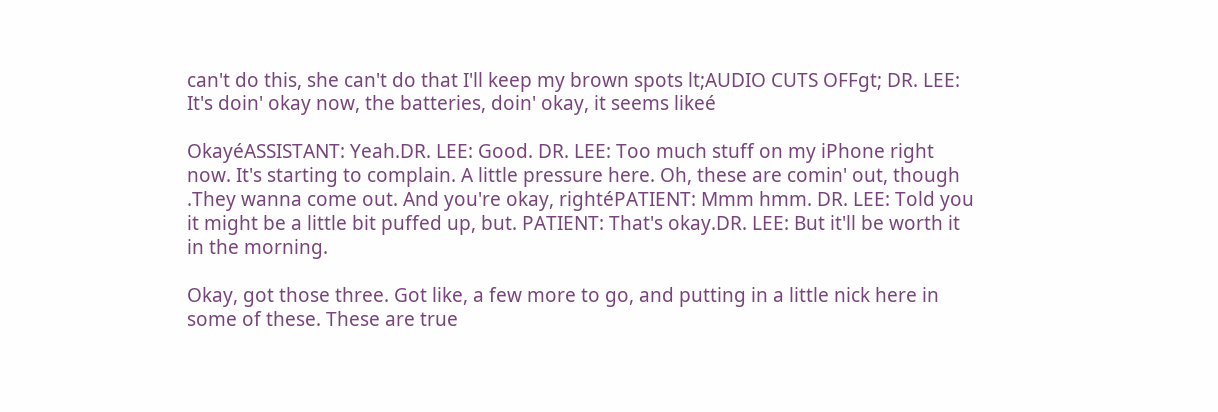can't do this, she can't do that I'll keep my brown spots lt;AUDIO CUTS OFFgt; DR. LEE: It's doin' okay now, the batteries, doin' okay, it seems likeé

OkayéASSISTANT: Yeah.DR. LEE: Good. DR. LEE: Too much stuff on my iPhone right now. It's starting to complain. A little pressure here. Oh, these are comin' out, though .They wanna come out. And you're okay, rightéPATIENT: Mmm hmm. DR. LEE: Told you it might be a little bit puffed up, but. PATIENT: That's okay.DR. LEE: But it'll be worth it in the morning.

Okay, got those three. Got like, a few more to go, and putting in a little nick here in some of these. These are true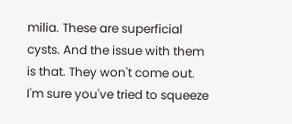milia. These are superficial cysts. And the issue with them is that. They won't come out. I'm sure you've tried to squeeze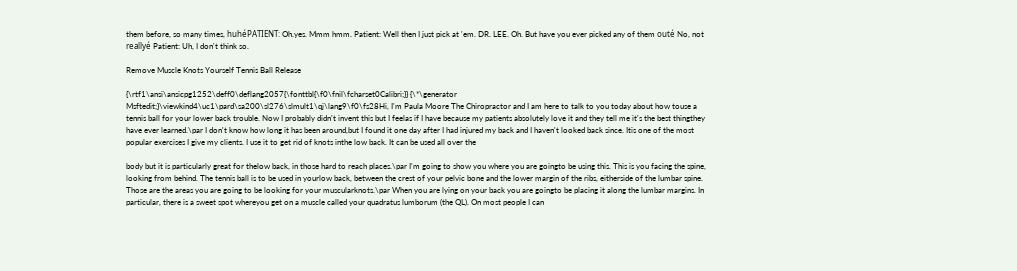them before, so many times, huhéPATIENT: Oh.yes. Mmm hmm. Patient: Well then I just pick at 'em. DR. LEE. Oh. But have you ever picked any of them outé No, not reallyé Patient: Uh, I don't think so.

Remove Muscle Knots Yourself Tennis Ball Release

{\rtf1\ansi\ansicpg1252\deff0\deflang2057{\fonttbl{\f0\fnil\fcharset0Calibri;}} {\*\generator Msftedit;}\viewkind4\uc1\pard\sa200\sl276\slmult1\qj\lang9\f0\fs28Hi, I'm Paula Moore The Chiropractor and I am here to talk to you today about how touse a tennis ball for your lower back trouble. Now I probably didn't invent this but I feelas if I have because my patients absolutely love it and they tell me it's the best thingthey have ever learned.\par I don't know how long it has been around,but I found it one day after I had injured my back and I haven't looked back since. Itis one of the most popular exercises I give my clients. I use it to get rid of knots inthe low back. It can be used all over the

body but it is particularly great for thelow back, in those hard to reach places.\par I'm going to show you where you are goingto be using this. This is you facing the spine, looking from behind. The tennis ball is to be used in yourlow back, between the crest of your pelvic bone and the lower margin of the ribs, eitherside of the lumbar spine. Those are the areas you are going to be looking for your muscularknots.\par When you are lying on your back you are goingto be placing it along the lumbar margins. In particular, there is a sweet spot whereyou get on a muscle called your quadratus lumborum (the QL). On most people I can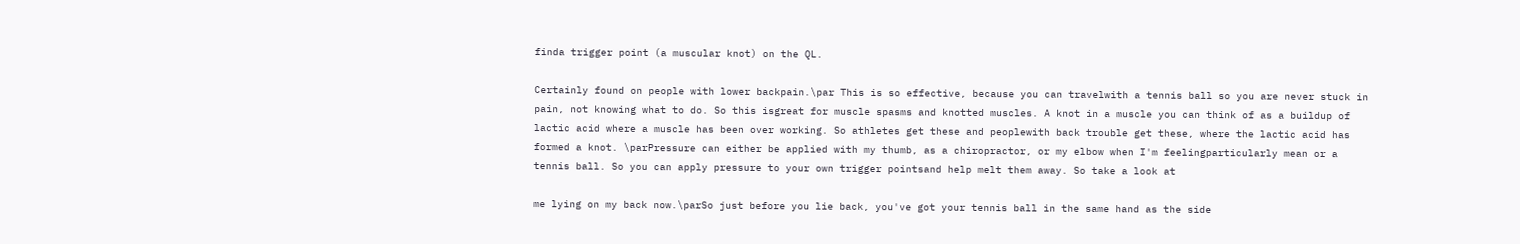finda trigger point (a muscular knot) on the QL.

Certainly found on people with lower backpain.\par This is so effective, because you can travelwith a tennis ball so you are never stuck in pain, not knowing what to do. So this isgreat for muscle spasms and knotted muscles. A knot in a muscle you can think of as a buildup of lactic acid where a muscle has been over working. So athletes get these and peoplewith back trouble get these, where the lactic acid has formed a knot. \parPressure can either be applied with my thumb, as a chiropractor, or my elbow when I'm feelingparticularly mean or a tennis ball. So you can apply pressure to your own trigger pointsand help melt them away. So take a look at

me lying on my back now.\parSo just before you lie back, you've got your tennis ball in the same hand as the side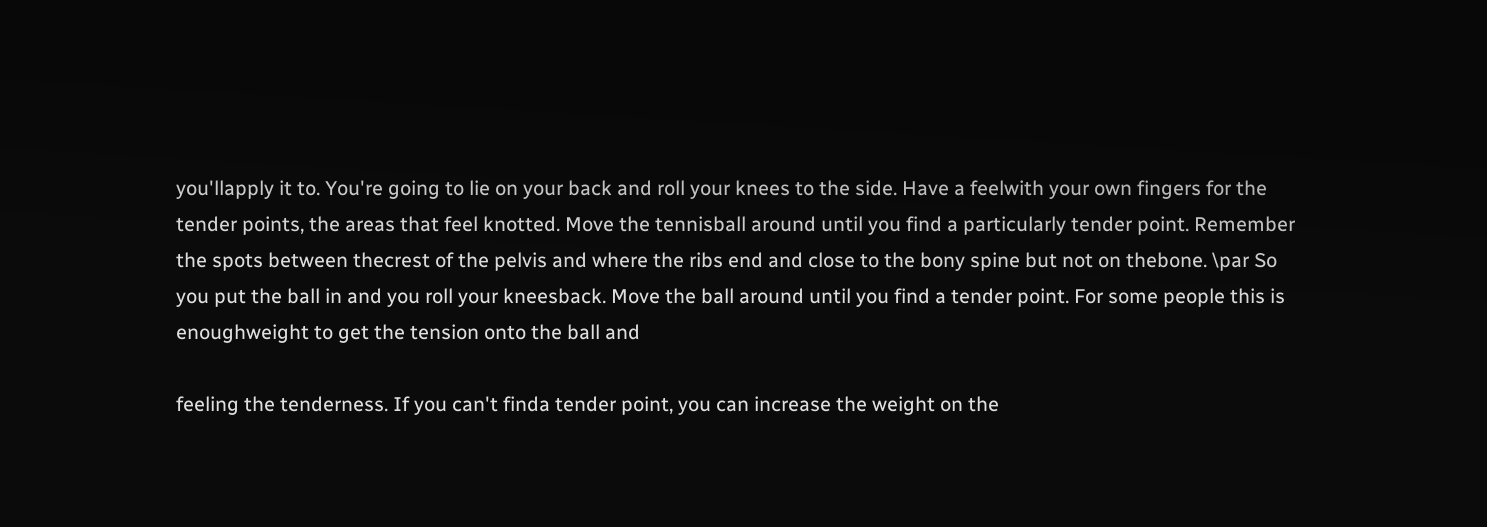you'llapply it to. You're going to lie on your back and roll your knees to the side. Have a feelwith your own fingers for the tender points, the areas that feel knotted. Move the tennisball around until you find a particularly tender point. Remember the spots between thecrest of the pelvis and where the ribs end and close to the bony spine but not on thebone. \par So you put the ball in and you roll your kneesback. Move the ball around until you find a tender point. For some people this is enoughweight to get the tension onto the ball and

feeling the tenderness. If you can't finda tender point, you can increase the weight on the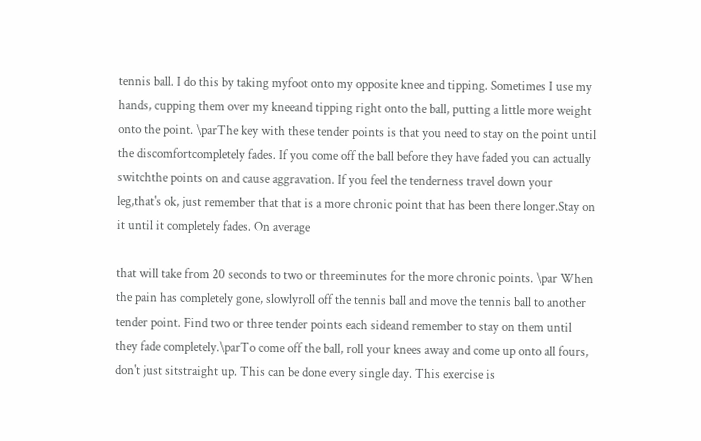tennis ball. I do this by taking myfoot onto my opposite knee and tipping. Sometimes I use my hands, cupping them over my kneeand tipping right onto the ball, putting a little more weight onto the point. \parThe key with these tender points is that you need to stay on the point until the discomfortcompletely fades. If you come off the ball before they have faded you can actually switchthe points on and cause aggravation. If you feel the tenderness travel down your leg,that's ok, just remember that that is a more chronic point that has been there longer.Stay on it until it completely fades. On average

that will take from 20 seconds to two or threeminutes for the more chronic points. \par When the pain has completely gone, slowlyroll off the tennis ball and move the tennis ball to another tender point. Find two or three tender points each sideand remember to stay on them until they fade completely.\parTo come off the ball, roll your knees away and come up onto all fours, don't just sitstraight up. This can be done every single day. This exercise is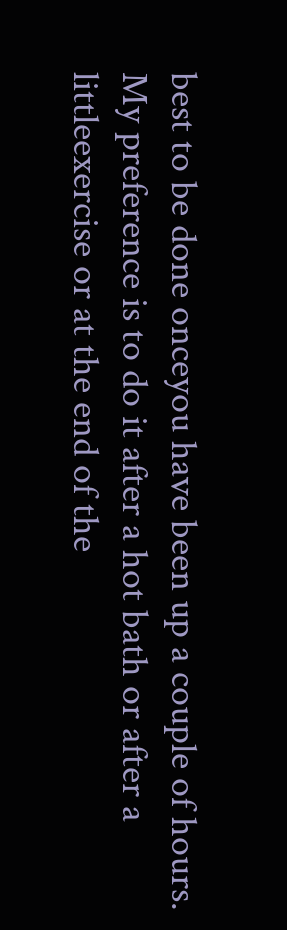best to be done onceyou have been up a couple of hours. My preference is to do it after a hot bath or after a littleexercise or at the end of the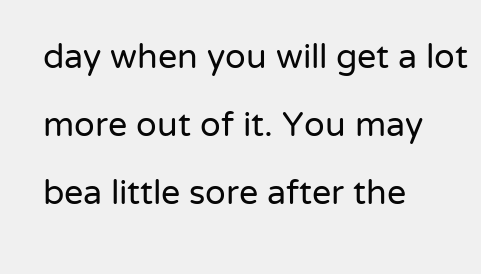day when you will get a lot more out of it. You may bea little sore after the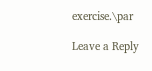exercise.\par

Leave a Reply